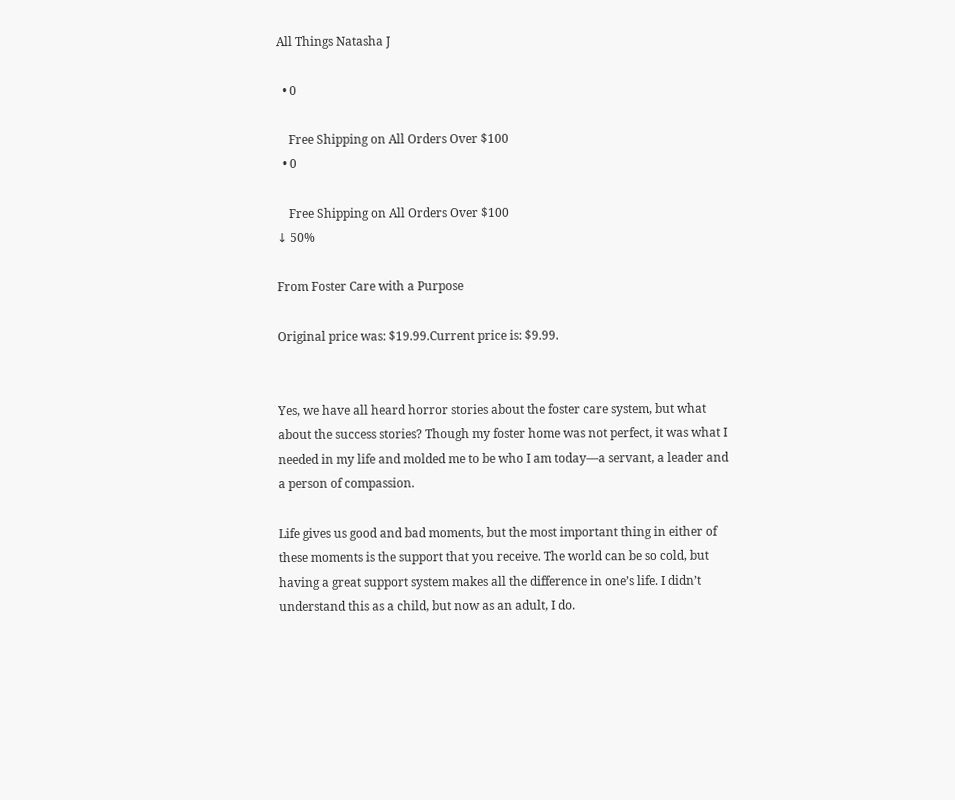All Things Natasha J

  • 0

    Free Shipping on All Orders Over $100
  • 0

    Free Shipping on All Orders Over $100
↓ 50%

From Foster Care with a Purpose

Original price was: $19.99.Current price is: $9.99.


Yes, we have all heard horror stories about the foster care system, but what about the success stories? Though my foster home was not perfect, it was what I needed in my life and molded me to be who I am today—a servant, a leader and a person of compassion.

Life gives us good and bad moments, but the most important thing in either of these moments is the support that you receive. The world can be so cold, but having a great support system makes all the difference in one’s life. I didn’t understand this as a child, but now as an adult, I do.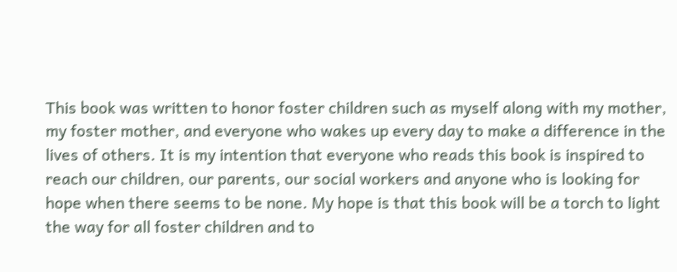This book was written to honor foster children such as myself along with my mother, my foster mother, and everyone who wakes up every day to make a difference in the lives of others. It is my intention that everyone who reads this book is inspired to reach our children, our parents, our social workers and anyone who is looking for hope when there seems to be none. My hope is that this book will be a torch to light the way for all foster children and to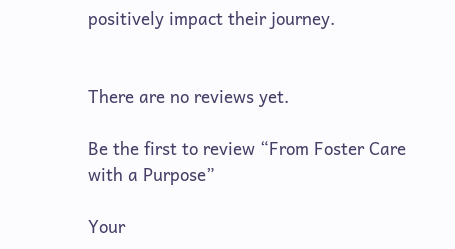positively impact their journey.


There are no reviews yet.

Be the first to review “From Foster Care with a Purpose”

Your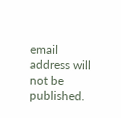email address will not be published.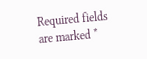Required fields are marked *